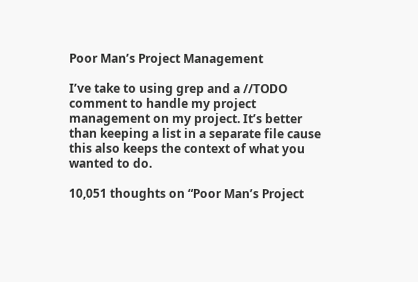Poor Man’s Project Management

I’ve take to using grep and a //TODO comment to handle my project management on my project. It’s better than keeping a list in a separate file cause this also keeps the context of what you wanted to do.

10,051 thoughts on “Poor Man’s Project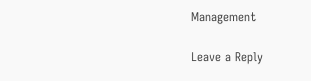Management

Leave a Reply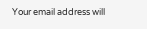Your email address will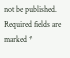not be published. Required fields are marked *